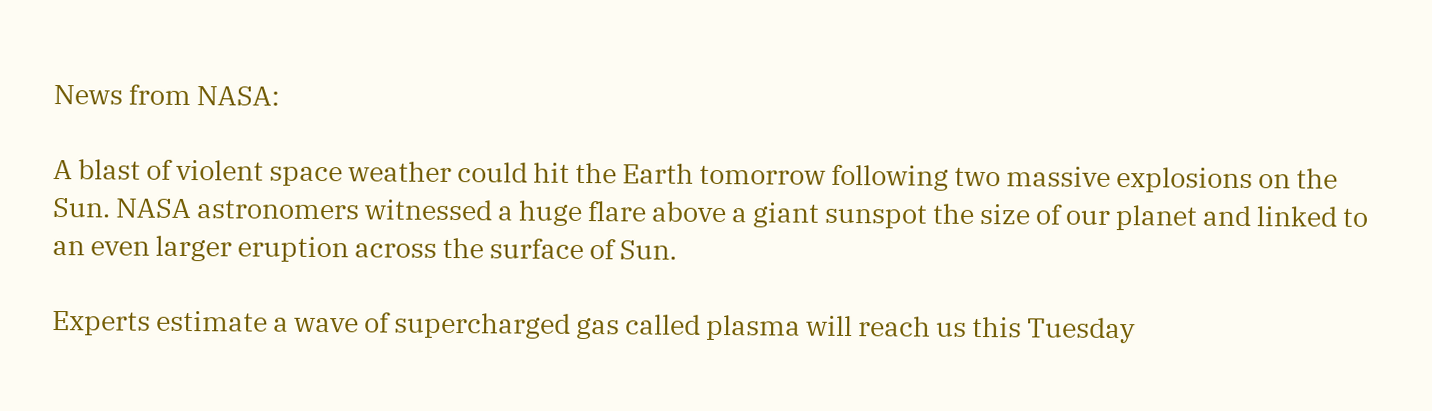News from NASA:

A blast of violent space weather could hit the Earth tomorrow following two massive explosions on the Sun. NASA astronomers witnessed a huge flare above a giant sunspot the size of our planet and linked to an even larger eruption across the surface of Sun.

Experts estimate a wave of supercharged gas called plasma will reach us this Tuesday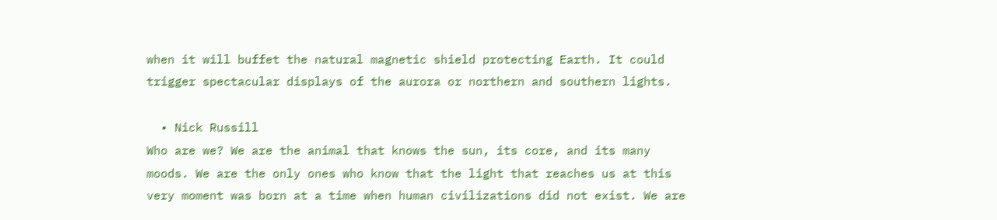when it will buffet the natural magnetic shield protecting Earth. It could trigger spectacular displays of the aurora or northern and southern lights.

  • Nick Russill
Who are we? We are the animal that knows the sun, its core, and its many moods. We are the only ones who know that the light that reaches us at this very moment was born at a time when human civilizations did not exist. We are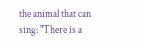the animal that can sing: "There is a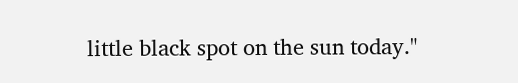little black spot on the sun today."